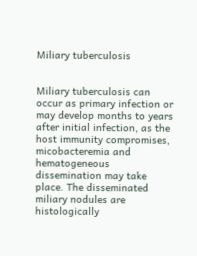Miliary tuberculosis


Miliary tuberculosis can occur as primary infection or may develop months to years after initial infection, as the host immunity compromises, micobacteremia and hematogeneous dissemination may take place. The disseminated miliary nodules are histologically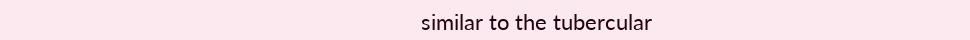similar to the tubercular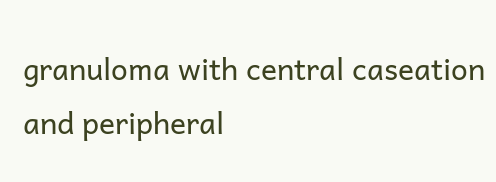granuloma with central caseation and peripheral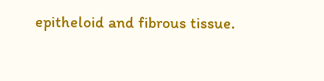epitheloid and fibrous tissue.